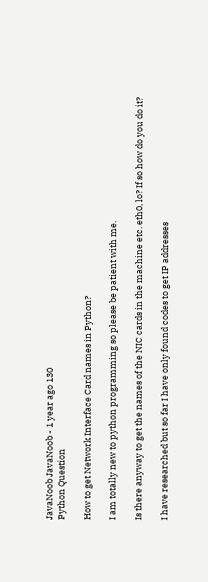JavaNoob JavaNoob - 1 year ago 130
Python Question

How to get Network Interface Card names in Python?

I am totally new to python programming so please be patient with me.

Is there anyway to get the names of the NIC cards in the machine etc. eth0, lo? If so how do you do it?

I have researched but so far I have only found codes to get IP addresses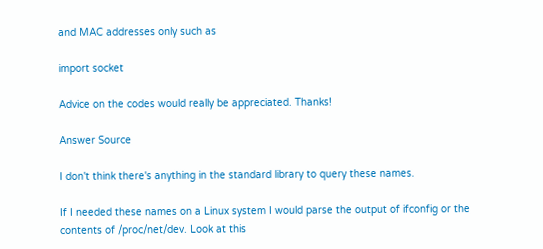and MAC addresses only such as

import socket

Advice on the codes would really be appreciated. Thanks!

Answer Source

I don't think there's anything in the standard library to query these names.

If I needed these names on a Linux system I would parse the output of ifconfig or the contents of /proc/net/dev. Look at this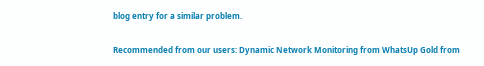blog entry for a similar problem.

Recommended from our users: Dynamic Network Monitoring from WhatsUp Gold from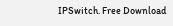IPSwitch. Free Download